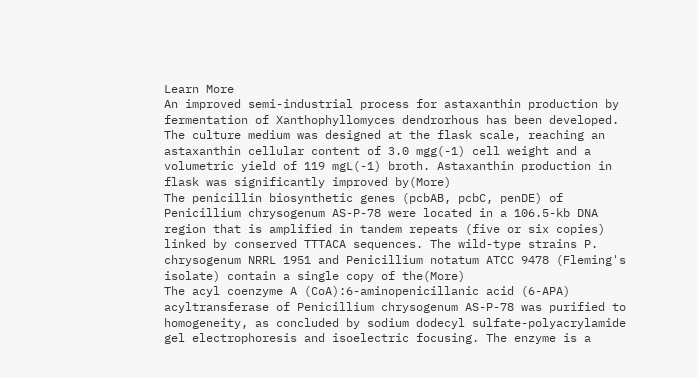Learn More
An improved semi-industrial process for astaxanthin production by fermentation of Xanthophyllomyces dendrorhous has been developed. The culture medium was designed at the flask scale, reaching an astaxanthin cellular content of 3.0 mgg(-1) cell weight and a volumetric yield of 119 mgL(-1) broth. Astaxanthin production in flask was significantly improved by(More)
The penicillin biosynthetic genes (pcbAB, pcbC, penDE) of Penicillium chrysogenum AS-P-78 were located in a 106.5-kb DNA region that is amplified in tandem repeats (five or six copies) linked by conserved TTTACA sequences. The wild-type strains P. chrysogenum NRRL 1951 and Penicillium notatum ATCC 9478 (Fleming's isolate) contain a single copy of the(More)
The acyl coenzyme A (CoA):6-aminopenicillanic acid (6-APA) acyltransferase of Penicillium chrysogenum AS-P-78 was purified to homogeneity, as concluded by sodium dodecyl sulfate-polyacrylamide gel electrophoresis and isoelectric focusing. The enzyme is a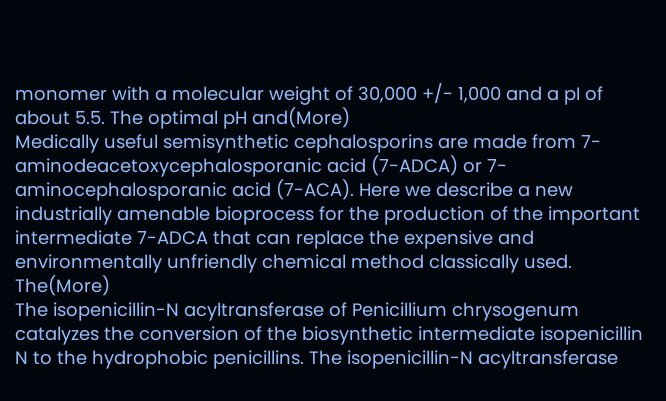monomer with a molecular weight of 30,000 +/- 1,000 and a pI of about 5.5. The optimal pH and(More)
Medically useful semisynthetic cephalosporins are made from 7-aminodeacetoxycephalosporanic acid (7-ADCA) or 7-aminocephalosporanic acid (7-ACA). Here we describe a new industrially amenable bioprocess for the production of the important intermediate 7-ADCA that can replace the expensive and environmentally unfriendly chemical method classically used. The(More)
The isopenicillin-N acyltransferase of Penicillium chrysogenum catalyzes the conversion of the biosynthetic intermediate isopenicillin N to the hydrophobic penicillins. The isopenicillin-N acyltransferase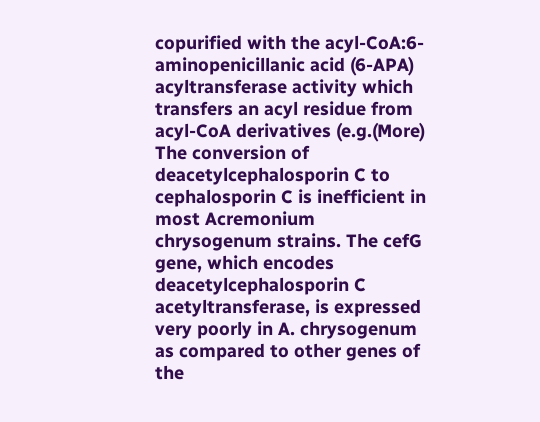copurified with the acyl-CoA:6-aminopenicillanic acid (6-APA) acyltransferase activity which transfers an acyl residue from acyl-CoA derivatives (e.g.(More)
The conversion of deacetylcephalosporin C to cephalosporin C is inefficient in most Acremonium chrysogenum strains. The cefG gene, which encodes deacetylcephalosporin C acetyltransferase, is expressed very poorly in A. chrysogenum as compared to other genes of the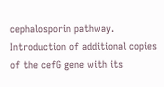cephalosporin pathway. Introduction of additional copies of the cefG gene with its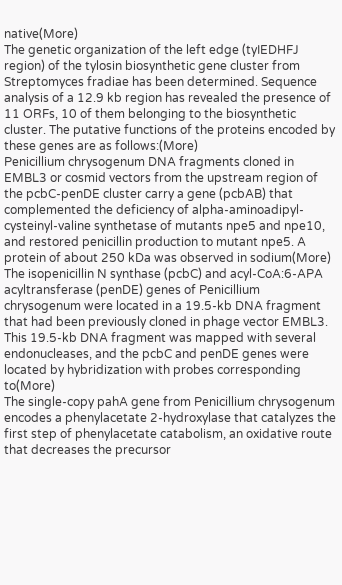native(More)
The genetic organization of the left edge (tyIEDHFJ region) of the tylosin biosynthetic gene cluster from Streptomyces fradiae has been determined. Sequence analysis of a 12.9 kb region has revealed the presence of 11 ORFs, 10 of them belonging to the biosynthetic cluster. The putative functions of the proteins encoded by these genes are as follows:(More)
Penicillium chrysogenum DNA fragments cloned in EMBL3 or cosmid vectors from the upstream region of the pcbC-penDE cluster carry a gene (pcbAB) that complemented the deficiency of alpha-aminoadipyl-cysteinyl-valine synthetase of mutants npe5 and npe10, and restored penicillin production to mutant npe5. A protein of about 250 kDa was observed in sodium(More)
The isopenicillin N synthase (pcbC) and acyl-CoA:6-APA acyltransferase (penDE) genes of Penicillium chrysogenum were located in a 19.5-kb DNA fragment that had been previously cloned in phage vector EMBL3. This 19.5-kb DNA fragment was mapped with several endonucleases, and the pcbC and penDE genes were located by hybridization with probes corresponding to(More)
The single-copy pahA gene from Penicillium chrysogenum encodes a phenylacetate 2-hydroxylase that catalyzes the first step of phenylacetate catabolism, an oxidative route that decreases the precursor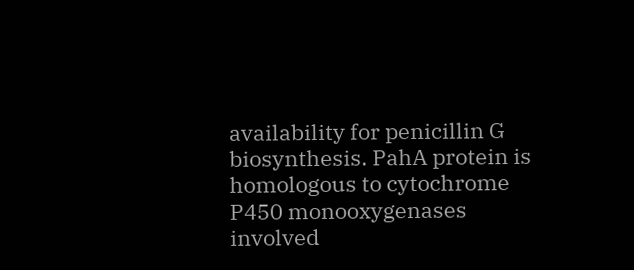availability for penicillin G biosynthesis. PahA protein is homologous to cytochrome P450 monooxygenases involved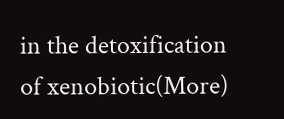in the detoxification of xenobiotic(More)